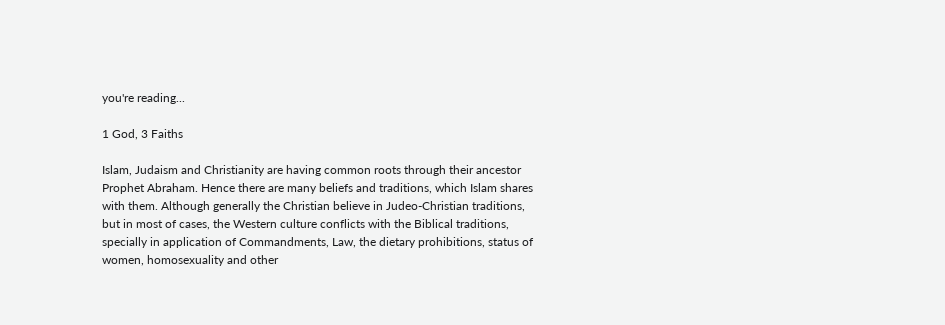you're reading...

1 God, 3 Faiths

Islam, Judaism and Christianity are having common roots through their ancestor Prophet Abraham. Hence there are many beliefs and traditions, which Islam shares with them. Although generally the Christian believe in Judeo-Christian traditions, but in most of cases, the Western culture conflicts with the Biblical traditions, specially in application of Commandments, Law, the dietary prohibitions, status of women, homosexuality and other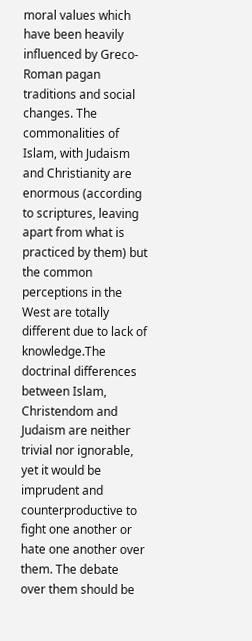moral values which have been heavily influenced by Greco-Roman pagan traditions and social changes. The commonalities of Islam, with Judaism and Christianity are enormous (according to scriptures, leaving apart from what is practiced by them) but the common perceptions in the West are totally different due to lack of knowledge.The doctrinal differences between Islam, Christendom and Judaism are neither trivial nor ignorable, yet it would be imprudent and counterproductive to fight one another or hate one another over them. The debate over them should be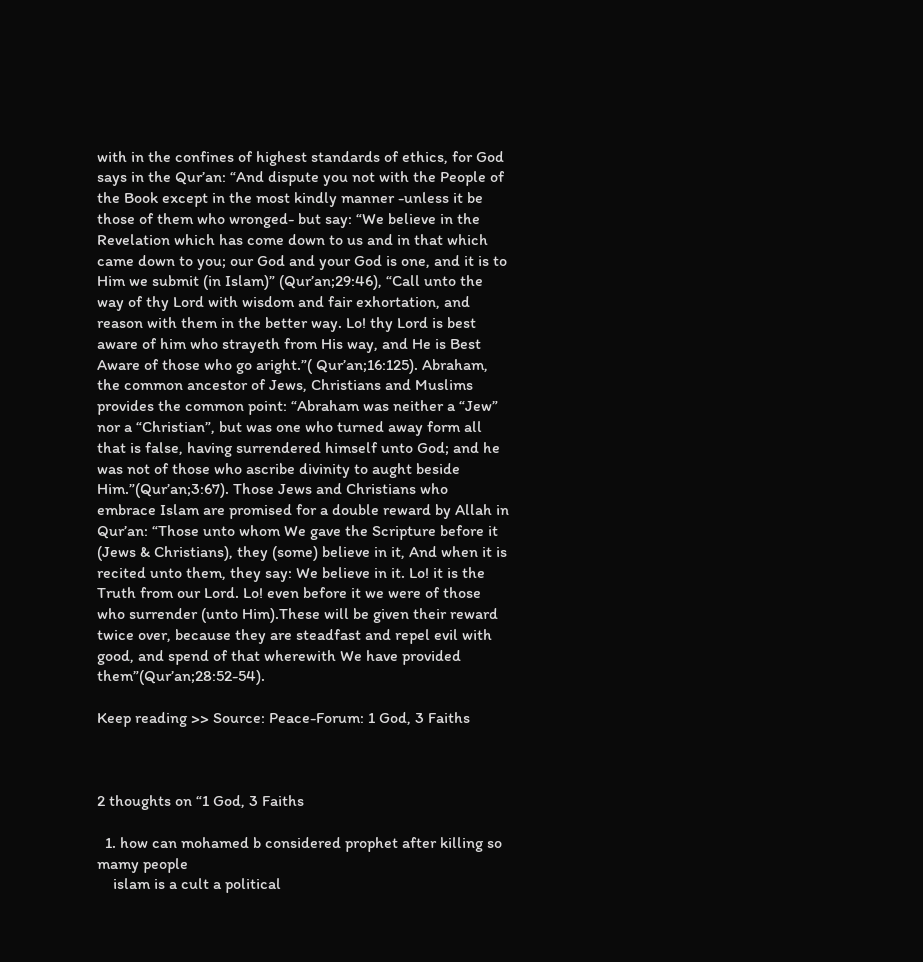with in the confines of highest standards of ethics, for God says in the Qur’an: “And dispute you not with the People of the Book except in the most kindly manner -unless it be those of them who wronged- but say: “We believe in the Revelation which has come down to us and in that which came down to you; our God and your God is one, and it is to Him we submit (in Islam)” (Qur’an;29:46), “Call unto the way of thy Lord with wisdom and fair exhortation, and reason with them in the better way. Lo! thy Lord is best aware of him who strayeth from His way, and He is Best Aware of those who go aright.”( Qur’an;16:125). Abraham, the common ancestor of Jews, Christians and Muslims provides the common point: “Abraham was neither a “Jew” nor a “Christian”, but was one who turned away form all that is false, having surrendered himself unto God; and he was not of those who ascribe divinity to aught beside Him.”(Qur’an;3:67). Those Jews and Christians who embrace Islam are promised for a double reward by Allah in Qur’an: “Those unto whom We gave the Scripture before it (Jews & Christians), they (some) believe in it, And when it is recited unto them, they say: We believe in it. Lo! it is the Truth from our Lord. Lo! even before it we were of those who surrender (unto Him).These will be given their reward twice over, because they are steadfast and repel evil with good, and spend of that wherewith We have provided them”(Qur’an;28:52-54).

Keep reading >> Source: Peace-Forum: 1 God, 3 Faiths



2 thoughts on “1 God, 3 Faiths

  1. how can mohamed b considered prophet after killing so mamy people
    islam is a cult a political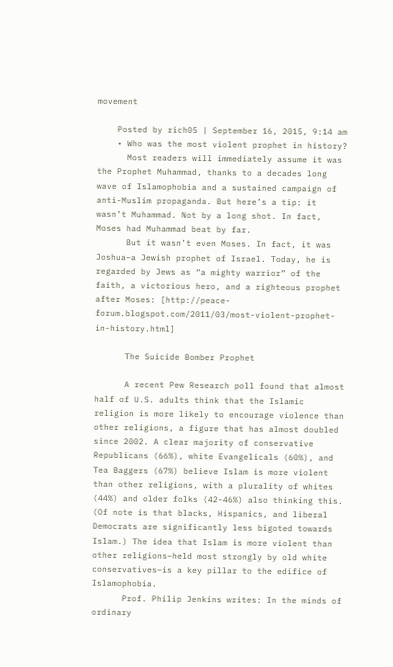movement

    Posted by rich05 | September 16, 2015, 9:14 am
    • Who was the most violent prophet in history?
      Most readers will immediately assume it was the Prophet Muhammad, thanks to a decades long wave of Islamophobia and a sustained campaign of anti-Muslim propaganda. But here’s a tip: it wasn’t Muhammad. Not by a long shot. In fact, Moses had Muhammad beat by far.
      But it wasn’t even Moses. In fact, it was Joshua–a Jewish prophet of Israel. Today, he is regarded by Jews as “a mighty warrior” of the faith, a victorious hero, and a righteous prophet after Moses: [http://peace-forum.blogspot.com/2011/03/most-violent-prophet-in-history.html]

      The Suicide Bomber Prophet

      A recent Pew Research poll found that almost half of U.S. adults think that the Islamic religion is more likely to encourage violence than other religions, a figure that has almost doubled since 2002. A clear majority of conservative Republicans (66%), white Evangelicals (60%), and Tea Baggers (67%) believe Islam is more violent than other religions, with a plurality of whites (44%) and older folks (42-46%) also thinking this. (Of note is that blacks, Hispanics, and liberal Democrats are significantly less bigoted towards Islam.) The idea that Islam is more violent than other religions–held most strongly by old white conservatives–is a key pillar to the edifice of Islamophobia.
      Prof. Philip Jenkins writes: In the minds of ordinary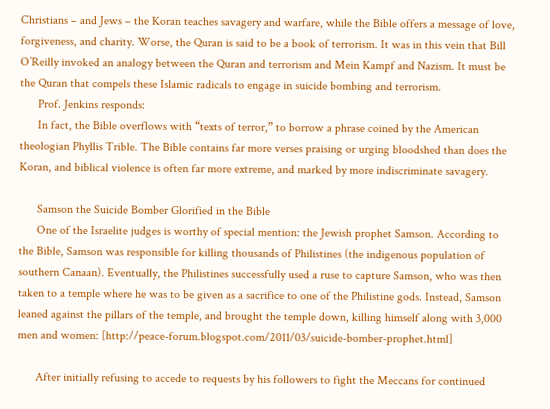Christians – and Jews – the Koran teaches savagery and warfare, while the Bible offers a message of love, forgiveness, and charity. Worse, the Quran is said to be a book of terrorism. It was in this vein that Bill O’Reilly invoked an analogy between the Quran and terrorism and Mein Kampf and Nazism. It must be the Quran that compels these Islamic radicals to engage in suicide bombing and terrorism.
      Prof. Jenkins responds:
      In fact, the Bible overflows with “texts of terror,” to borrow a phrase coined by the American theologian Phyllis Trible. The Bible contains far more verses praising or urging bloodshed than does the Koran, and biblical violence is often far more extreme, and marked by more indiscriminate savagery.

      Samson the Suicide Bomber Glorified in the Bible
      One of the Israelite judges is worthy of special mention: the Jewish prophet Samson. According to the Bible, Samson was responsible for killing thousands of Philistines (the indigenous population of southern Canaan). Eventually, the Philistines successfully used a ruse to capture Samson, who was then taken to a temple where he was to be given as a sacrifice to one of the Philistine gods. Instead, Samson leaned against the pillars of the temple, and brought the temple down, killing himself along with 3,000 men and women: [http://peace-forum.blogspot.com/2011/03/suicide-bomber-prophet.html]

      After initially refusing to accede to requests by his followers to fight the Meccans for continued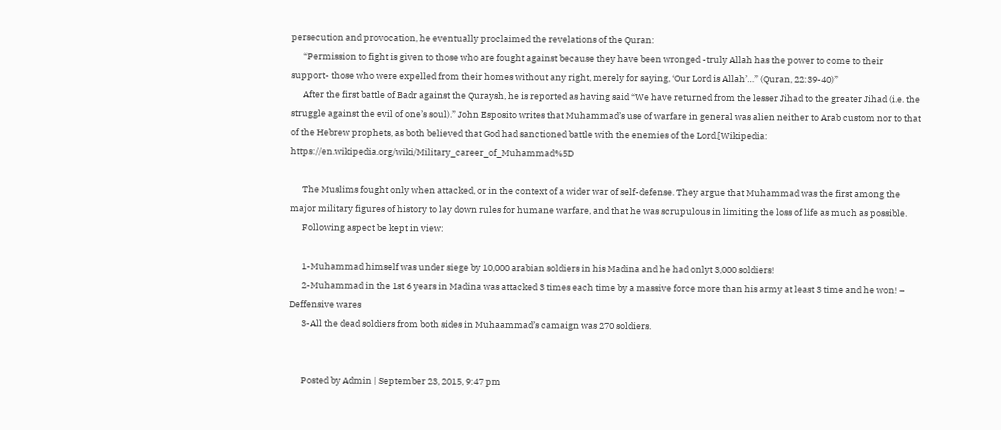persecution and provocation, he eventually proclaimed the revelations of the Quran:
      “Permission to fight is given to those who are fought against because they have been wronged -truly Allah has the power to come to their support- those who were expelled from their homes without any right, merely for saying, ‘Our Lord is Allah’…” (Quran, 22:39-40)”
      After the first battle of Badr against the Quraysh, he is reported as having said “We have returned from the lesser Jihad to the greater Jihad (i.e. the struggle against the evil of one’s soul).” John Esposito writes that Muhammad’s use of warfare in general was alien neither to Arab custom nor to that of the Hebrew prophets, as both believed that God had sanctioned battle with the enemies of the Lord.[Wikipedia: https://en.wikipedia.org/wiki/Military_career_of_Muhammad%5D

      The Muslims fought only when attacked, or in the context of a wider war of self-defense. They argue that Muhammad was the first among the major military figures of history to lay down rules for humane warfare, and that he was scrupulous in limiting the loss of life as much as possible.
      Following aspect be kept in view:

      1-Muhammad himself was under siege by 10,000 arabian soldiers in his Madina and he had onlyt 3,000 soldiers!
      2-Muhammad in the 1st 6 years in Madina was attacked 3 times each time by a massive force more than his army at least 3 time and he won! – Deffensive wares
      3-All the dead soldiers from both sides in Muhaammad’s camaign was 270 soldiers.


      Posted by Admin | September 23, 2015, 9:47 pm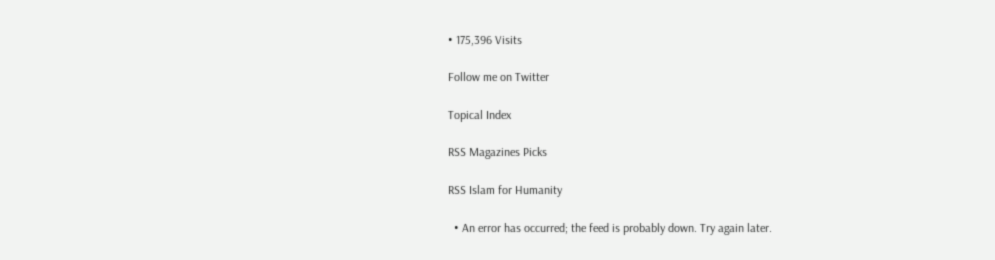• 175,396 Visits

Follow me on Twitter

Topical Index

RSS Magazines Picks

RSS Islam for Humanity

  • An error has occurred; the feed is probably down. Try again later.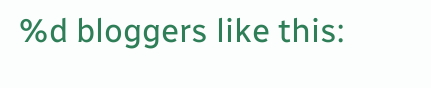%d bloggers like this: